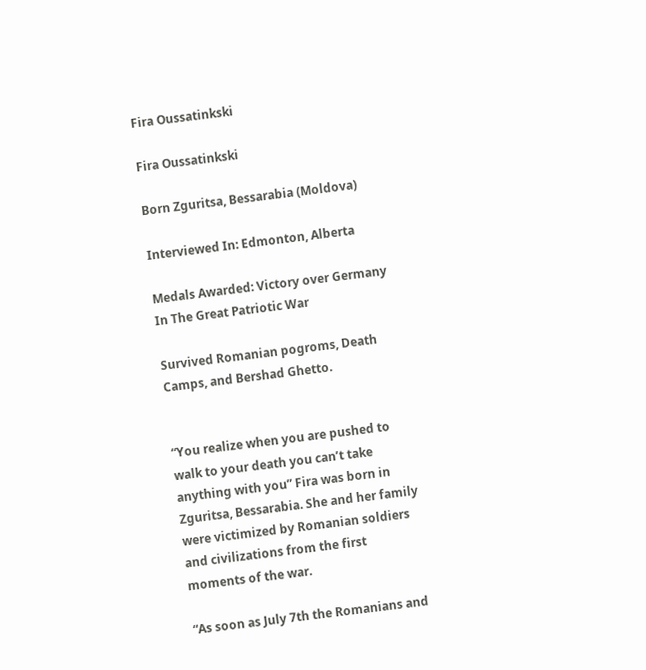Fira Oussatinkski

Fira Oussatinkski

Born Zguritsa, Bessarabia (Moldova)

Interviewed In: Edmonton, Alberta

Medals Awarded: Victory over Germany In The Great Patriotic War

Survived Romanian pogroms, Death Camps, and Bershad Ghetto.


“You realize when you are pushed to walk to your death you can’t take anything with you” Fira was born in Zguritsa, Bessarabia. She and her family were victimized by Romanian soldiers and civilizations from the first moments of the war.

“As soon as July 7th the Romanians and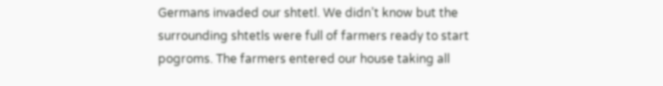Germans invaded our shtetl. We didn’t know but the surrounding shtetls were full of farmers ready to start pogroms. The farmers entered our house taking all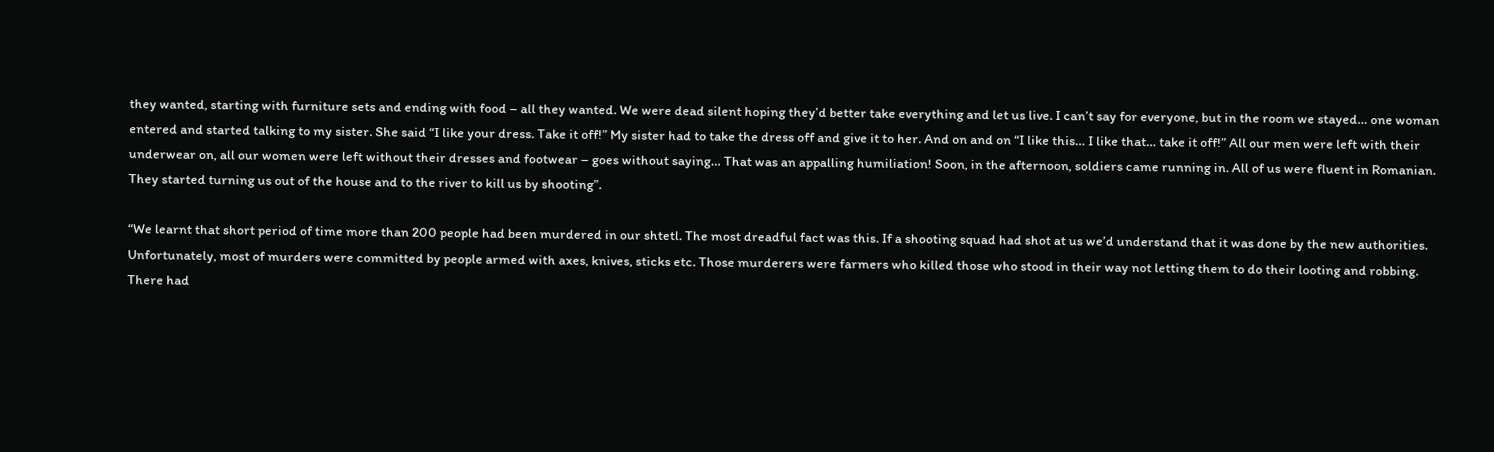they wanted, starting with furniture sets and ending with food – all they wanted. We were dead silent hoping they’d better take everything and let us live. I can’t say for everyone, but in the room we stayed… one woman entered and started talking to my sister. She said “I like your dress. Take it off!” My sister had to take the dress off and give it to her. And on and on “I like this… I like that… take it off!” All our men were left with their underwear on, all our women were left without their dresses and footwear – goes without saying… That was an appalling humiliation! Soon, in the afternoon, soldiers came running in. All of us were fluent in Romanian. They started turning us out of the house and to the river to kill us by shooting”.

“We learnt that short period of time more than 200 people had been murdered in our shtetl. The most dreadful fact was this. If a shooting squad had shot at us we’d understand that it was done by the new authorities. Unfortunately, most of murders were committed by people armed with axes, knives, sticks etc. Those murderers were farmers who killed those who stood in their way not letting them to do their looting and robbing. There had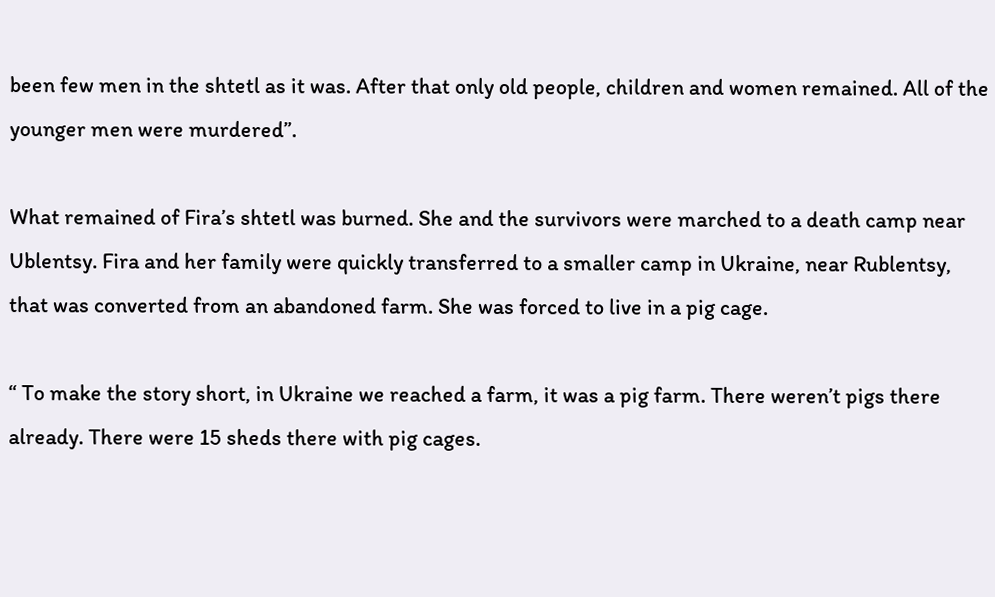been few men in the shtetl as it was. After that only old people, children and women remained. All of the younger men were murdered”.

What remained of Fira’s shtetl was burned. She and the survivors were marched to a death camp near Ublentsy. Fira and her family were quickly transferred to a smaller camp in Ukraine, near Rublentsy, that was converted from an abandoned farm. She was forced to live in a pig cage.

“ To make the story short, in Ukraine we reached a farm, it was a pig farm. There weren’t pigs there already. There were 15 sheds there with pig cages.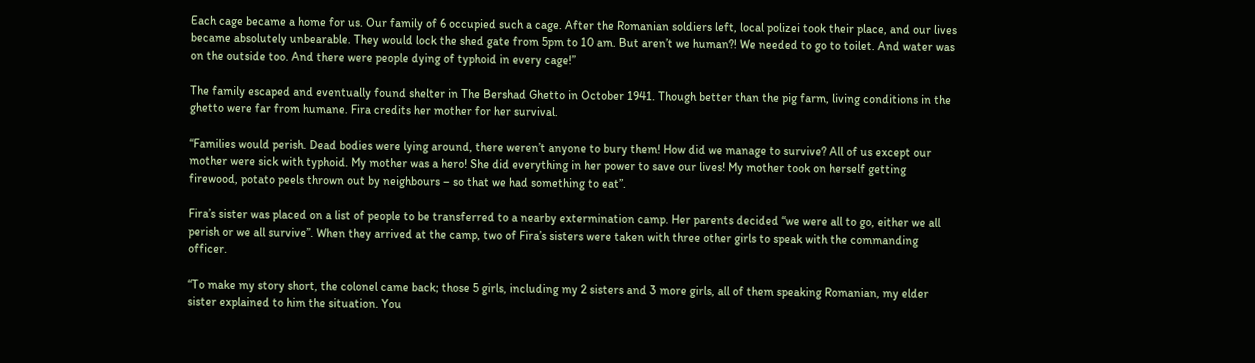Each cage became a home for us. Our family of 6 occupied such a cage. After the Romanian soldiers left, local polizei took their place, and our lives became absolutely unbearable. They would lock the shed gate from 5pm to 10 am. But aren’t we human?! We needed to go to toilet. And water was on the outside too. And there were people dying of typhoid in every cage!”

The family escaped and eventually found shelter in The Bershad Ghetto in October 1941. Though better than the pig farm, living conditions in the ghetto were far from humane. Fira credits her mother for her survival.

“Families would perish. Dead bodies were lying around, there weren’t anyone to bury them! How did we manage to survive? All of us except our mother were sick with typhoid. My mother was a hero! She did everything in her power to save our lives! My mother took on herself getting firewood, potato peels thrown out by neighbours – so that we had something to eat”.

Fira’s sister was placed on a list of people to be transferred to a nearby extermination camp. Her parents decided “we were all to go, either we all perish or we all survive”. When they arrived at the camp, two of Fira’s sisters were taken with three other girls to speak with the commanding officer.

“To make my story short, the colonel came back; those 5 girls, including my 2 sisters and 3 more girls, all of them speaking Romanian, my elder sister explained to him the situation. You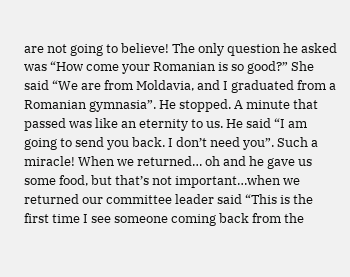are not going to believe! The only question he asked was “How come your Romanian is so good?” She said “We are from Moldavia, and I graduated from a Romanian gymnasia”. He stopped. A minute that passed was like an eternity to us. He said “I am going to send you back. I don’t need you”. Such a miracle! When we returned… oh and he gave us some food, but that’s not important…when we returned our committee leader said “This is the first time I see someone coming back from the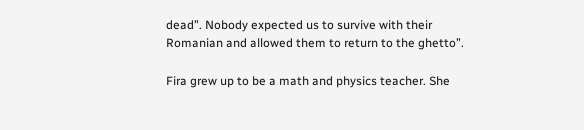dead”. Nobody expected us to survive with their Romanian and allowed them to return to the ghetto”.

Fira grew up to be a math and physics teacher. She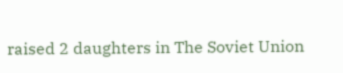raised 2 daughters in The Soviet Union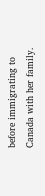before immigrating to Canada with her family.